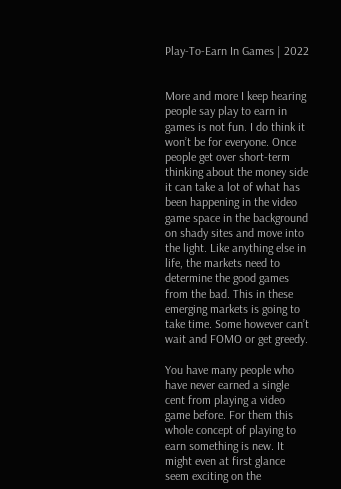Play-To-Earn In Games | 2022


More and more I keep hearing people say play to earn in games is not fun. I do think it won’t be for everyone. Once people get over short-term thinking about the money side it can take a lot of what has been happening in the video game space in the background on shady sites and move into the light. Like anything else in life, the markets need to determine the good games from the bad. This in these emerging markets is going to take time. Some however can’t wait and FOMO or get greedy.

You have many people who have never earned a single cent from playing a video game before. For them this whole concept of playing to earn something is new. It might even at first glance seem exciting on the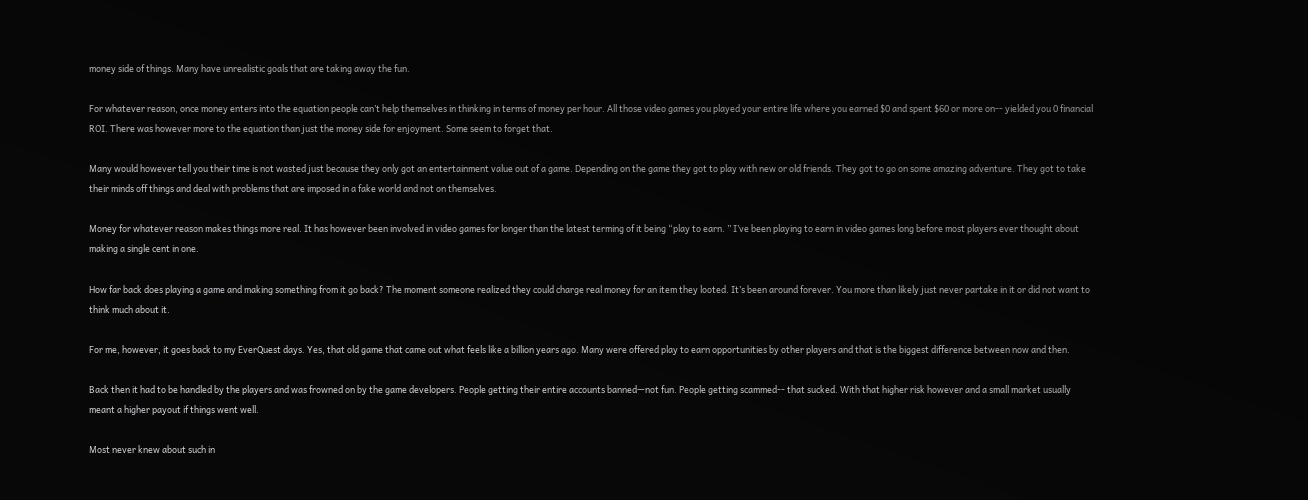money side of things. Many have unrealistic goals that are taking away the fun.

For whatever reason, once money enters into the equation people can’t help themselves in thinking in terms of money per hour. All those video games you played your entire life where you earned $0 and spent $60 or more on-- yielded you 0 financial ROI. There was however more to the equation than just the money side for enjoyment. Some seem to forget that.

Many would however tell you their time is not wasted just because they only got an entertainment value out of a game. Depending on the game they got to play with new or old friends. They got to go on some amazing adventure. They got to take their minds off things and deal with problems that are imposed in a fake world and not on themselves.

Money for whatever reason makes things more real. It has however been involved in video games for longer than the latest terming of it being “play to earn. ” I’ve been playing to earn in video games long before most players ever thought about making a single cent in one.

How far back does playing a game and making something from it go back? The moment someone realized they could charge real money for an item they looted. It’s been around forever. You more than likely just never partake in it or did not want to think much about it.

For me, however, it goes back to my EverQuest days. Yes, that old game that came out what feels like a billion years ago. Many were offered play to earn opportunities by other players and that is the biggest difference between now and then.

Back then it had to be handled by the players and was frowned on by the game developers. People getting their entire accounts banned—not fun. People getting scammed-- that sucked. With that higher risk however and a small market usually meant a higher payout if things went well.

Most never knew about such in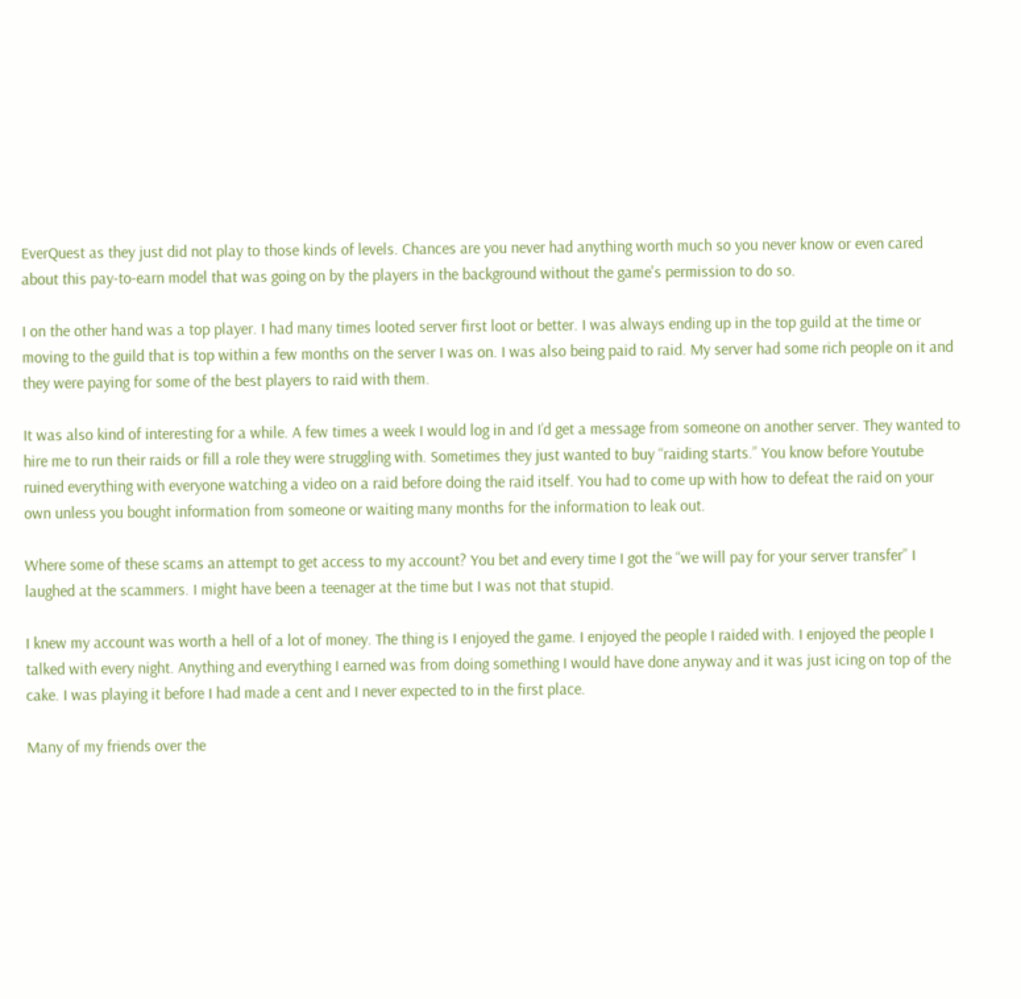EverQuest as they just did not play to those kinds of levels. Chances are you never had anything worth much so you never know or even cared about this pay-to-earn model that was going on by the players in the background without the game's permission to do so.

I on the other hand was a top player. I had many times looted server first loot or better. I was always ending up in the top guild at the time or moving to the guild that is top within a few months on the server I was on. I was also being paid to raid. My server had some rich people on it and they were paying for some of the best players to raid with them.

It was also kind of interesting for a while. A few times a week I would log in and I’d get a message from someone on another server. They wanted to hire me to run their raids or fill a role they were struggling with. Sometimes they just wanted to buy “raiding starts.” You know before Youtube ruined everything with everyone watching a video on a raid before doing the raid itself. You had to come up with how to defeat the raid on your own unless you bought information from someone or waiting many months for the information to leak out.

Where some of these scams an attempt to get access to my account? You bet and every time I got the “we will pay for your server transfer” I laughed at the scammers. I might have been a teenager at the time but I was not that stupid.

I knew my account was worth a hell of a lot of money. The thing is I enjoyed the game. I enjoyed the people I raided with. I enjoyed the people I talked with every night. Anything and everything I earned was from doing something I would have done anyway and it was just icing on top of the cake. I was playing it before I had made a cent and I never expected to in the first place.

Many of my friends over the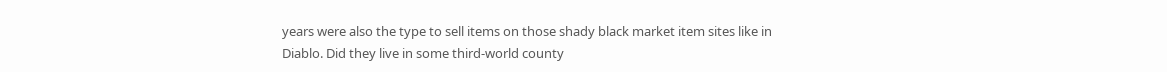years were also the type to sell items on those shady black market item sites like in Diablo. Did they live in some third-world county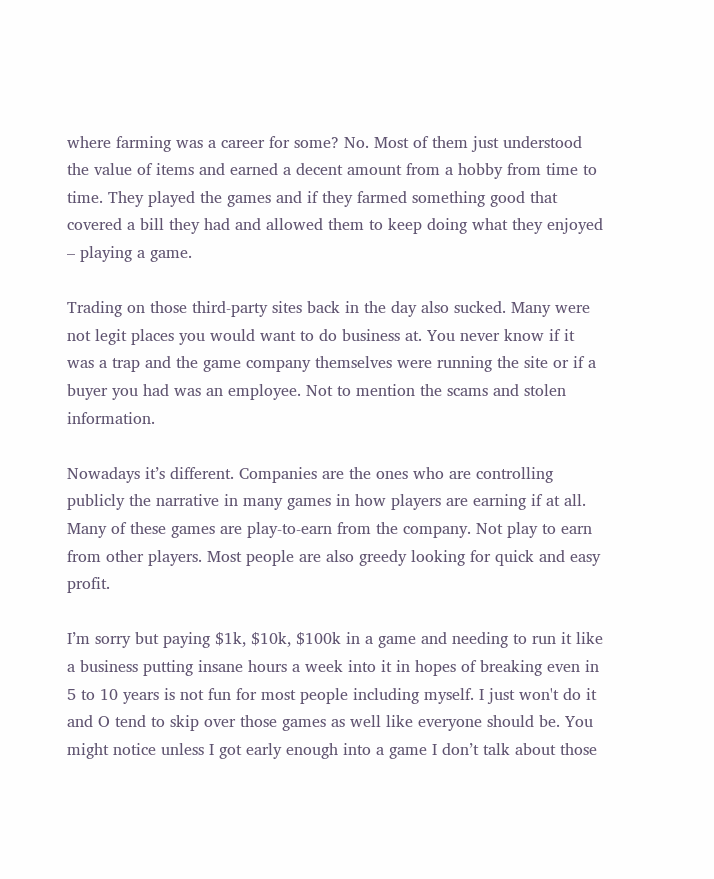where farming was a career for some? No. Most of them just understood the value of items and earned a decent amount from a hobby from time to time. They played the games and if they farmed something good that covered a bill they had and allowed them to keep doing what they enjoyed – playing a game.

Trading on those third-party sites back in the day also sucked. Many were not legit places you would want to do business at. You never know if it was a trap and the game company themselves were running the site or if a buyer you had was an employee. Not to mention the scams and stolen information.

Nowadays it’s different. Companies are the ones who are controlling publicly the narrative in many games in how players are earning if at all. Many of these games are play-to-earn from the company. Not play to earn from other players. Most people are also greedy looking for quick and easy profit.

I’m sorry but paying $1k, $10k, $100k in a game and needing to run it like a business putting insane hours a week into it in hopes of breaking even in 5 to 10 years is not fun for most people including myself. I just won't do it and O tend to skip over those games as well like everyone should be. You might notice unless I got early enough into a game I don’t talk about those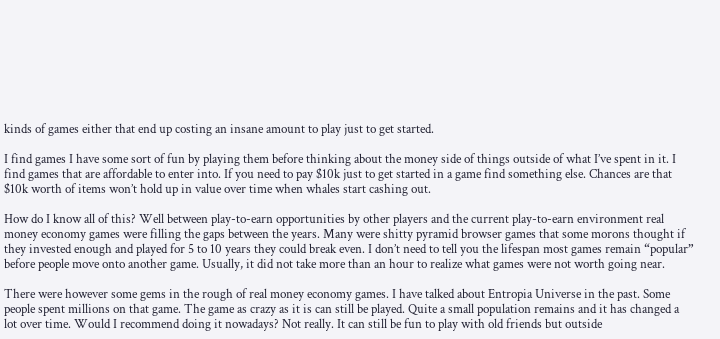kinds of games either that end up costing an insane amount to play just to get started.

I find games I have some sort of fun by playing them before thinking about the money side of things outside of what I’ve spent in it. I find games that are affordable to enter into. If you need to pay $10k just to get started in a game find something else. Chances are that $10k worth of items won’t hold up in value over time when whales start cashing out.

How do I know all of this? Well between play-to-earn opportunities by other players and the current play-to-earn environment real money economy games were filling the gaps between the years. Many were shitty pyramid browser games that some morons thought if they invested enough and played for 5 to 10 years they could break even. I don’t need to tell you the lifespan most games remain “popular” before people move onto another game. Usually, it did not take more than an hour to realize what games were not worth going near.

There were however some gems in the rough of real money economy games. I have talked about Entropia Universe in the past. Some people spent millions on that game. The game as crazy as it is can still be played. Quite a small population remains and it has changed a lot over time. Would I recommend doing it nowadays? Not really. It can still be fun to play with old friends but outside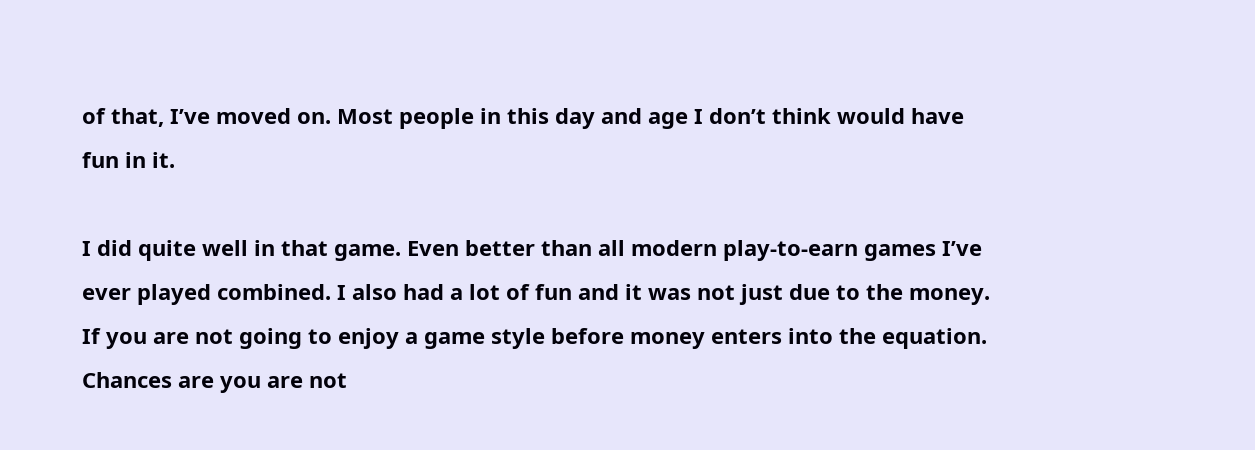of that, I’ve moved on. Most people in this day and age I don’t think would have fun in it.

I did quite well in that game. Even better than all modern play-to-earn games I’ve ever played combined. I also had a lot of fun and it was not just due to the money. If you are not going to enjoy a game style before money enters into the equation. Chances are you are not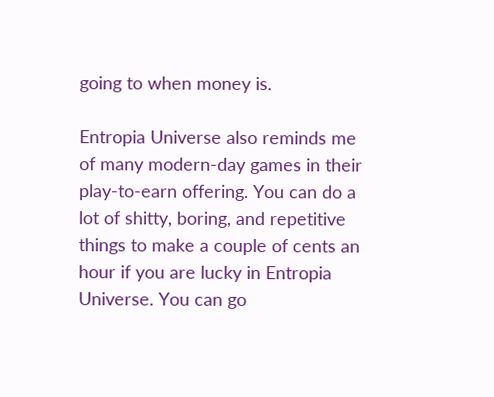going to when money is.

Entropia Universe also reminds me of many modern-day games in their play-to-earn offering. You can do a lot of shitty, boring, and repetitive things to make a couple of cents an hour if you are lucky in Entropia Universe. You can go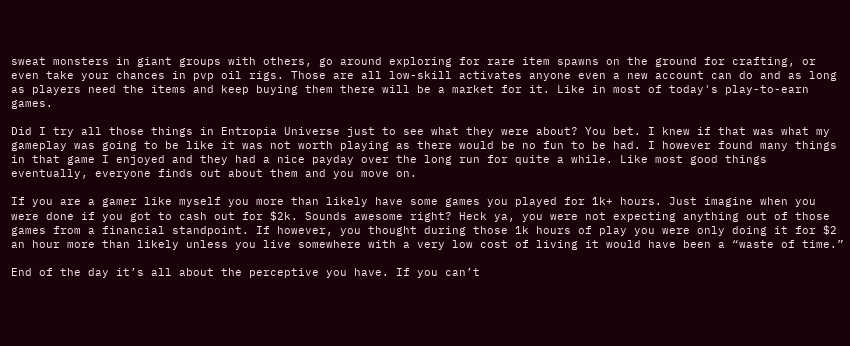sweat monsters in giant groups with others, go around exploring for rare item spawns on the ground for crafting, or even take your chances in pvp oil rigs. Those are all low-skill activates anyone even a new account can do and as long as players need the items and keep buying them there will be a market for it. Like in most of today's play-to-earn games.

Did I try all those things in Entropia Universe just to see what they were about? You bet. I knew if that was what my gameplay was going to be like it was not worth playing as there would be no fun to be had. I however found many things in that game I enjoyed and they had a nice payday over the long run for quite a while. Like most good things eventually, everyone finds out about them and you move on.

If you are a gamer like myself you more than likely have some games you played for 1k+ hours. Just imagine when you were done if you got to cash out for $2k. Sounds awesome right? Heck ya, you were not expecting anything out of those games from a financial standpoint. If however, you thought during those 1k hours of play you were only doing it for $2 an hour more than likely unless you live somewhere with a very low cost of living it would have been a “waste of time.”

End of the day it’s all about the perceptive you have. If you can’t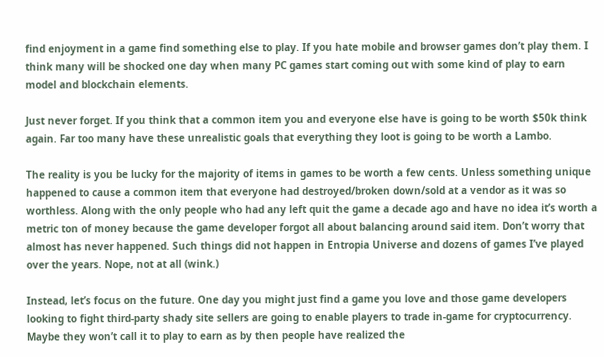find enjoyment in a game find something else to play. If you hate mobile and browser games don’t play them. I think many will be shocked one day when many PC games start coming out with some kind of play to earn model and blockchain elements.

Just never forget. If you think that a common item you and everyone else have is going to be worth $50k think again. Far too many have these unrealistic goals that everything they loot is going to be worth a Lambo.

The reality is you be lucky for the majority of items in games to be worth a few cents. Unless something unique happened to cause a common item that everyone had destroyed/broken down/sold at a vendor as it was so worthless. Along with the only people who had any left quit the game a decade ago and have no idea it’s worth a metric ton of money because the game developer forgot all about balancing around said item. Don’t worry that almost has never happened. Such things did not happen in Entropia Universe and dozens of games I’ve played over the years. Nope, not at all (wink.)

Instead, let’s focus on the future. One day you might just find a game you love and those game developers looking to fight third-party shady site sellers are going to enable players to trade in-game for cryptocurrency. Maybe they won’t call it to play to earn as by then people have realized the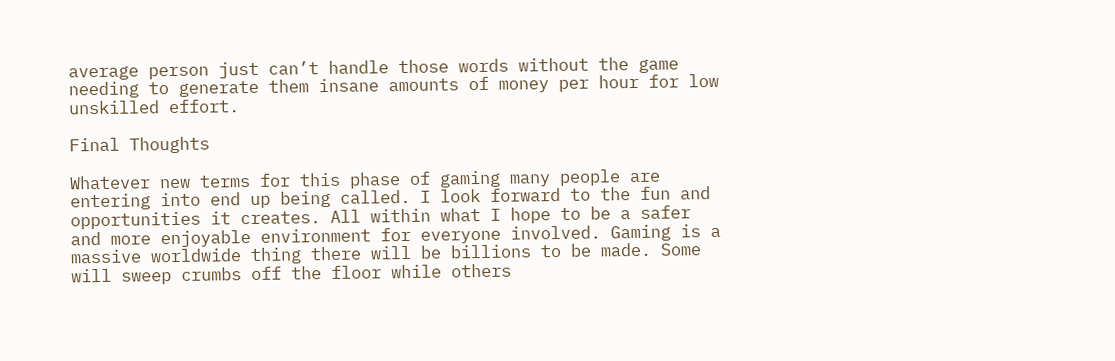average person just can’t handle those words without the game needing to generate them insane amounts of money per hour for low unskilled effort.

Final Thoughts

Whatever new terms for this phase of gaming many people are entering into end up being called. I look forward to the fun and opportunities it creates. All within what I hope to be a safer and more enjoyable environment for everyone involved. Gaming is a massive worldwide thing there will be billions to be made. Some will sweep crumbs off the floor while others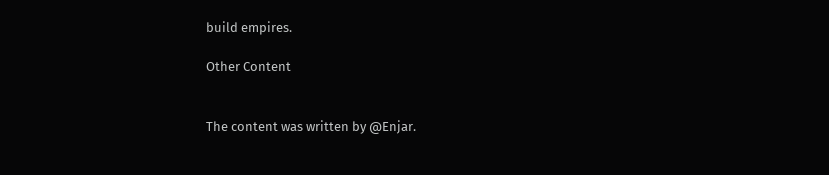build empires.

Other Content


The content was written by @Enjar.